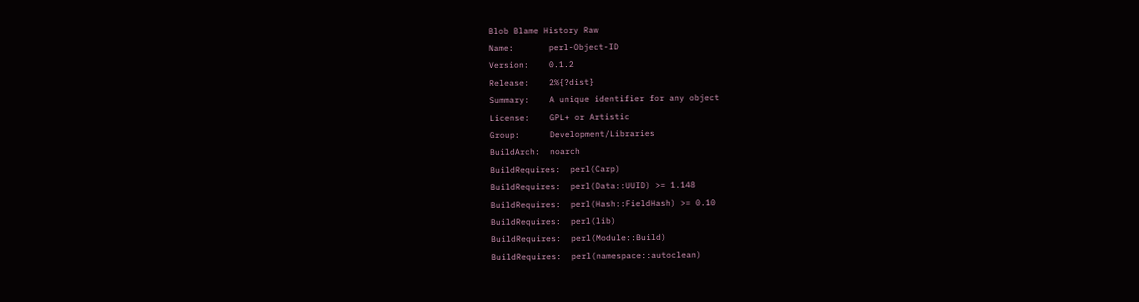Blob Blame History Raw
Name:       perl-Object-ID
Version:    0.1.2
Release:    2%{?dist}
Summary:    A unique identifier for any object
License:    GPL+ or Artistic
Group:      Development/Libraries
BuildArch:  noarch
BuildRequires:  perl(Carp)
BuildRequires:  perl(Data::UUID) >= 1.148
BuildRequires:  perl(Hash::FieldHash) >= 0.10
BuildRequires:  perl(lib)
BuildRequires:  perl(Module::Build)
BuildRequires:  perl(namespace::autoclean)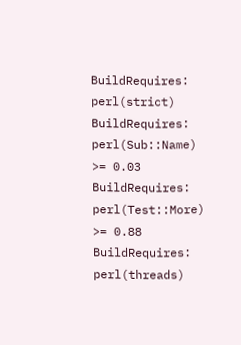BuildRequires:  perl(strict)
BuildRequires:  perl(Sub::Name) >= 0.03
BuildRequires:  perl(Test::More) >= 0.88
BuildRequires:  perl(threads)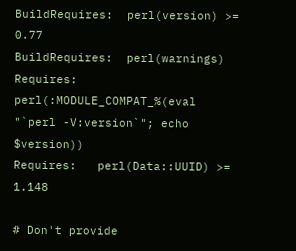BuildRequires:  perl(version) >= 0.77
BuildRequires:  perl(warnings)
Requires:   perl(:MODULE_COMPAT_%(eval "`perl -V:version`"; echo $version))
Requires:   perl(Data::UUID) >= 1.148

# Don't provide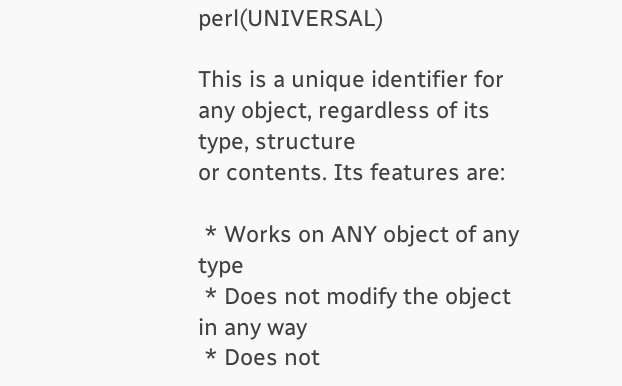perl(UNIVERSAL)

This is a unique identifier for any object, regardless of its type, structure
or contents. Its features are:

 * Works on ANY object of any type
 * Does not modify the object in any way
 * Does not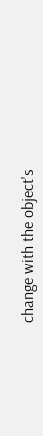change with the object's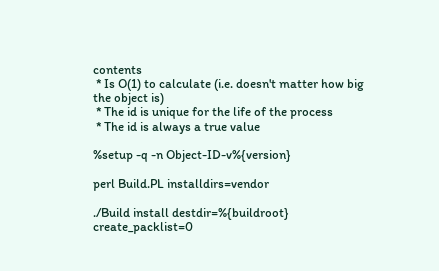contents
 * Is O(1) to calculate (i.e. doesn't matter how big the object is)
 * The id is unique for the life of the process
 * The id is always a true value

%setup -q -n Object-ID-v%{version}

perl Build.PL installdirs=vendor

./Build install destdir=%{buildroot} create_packlist=0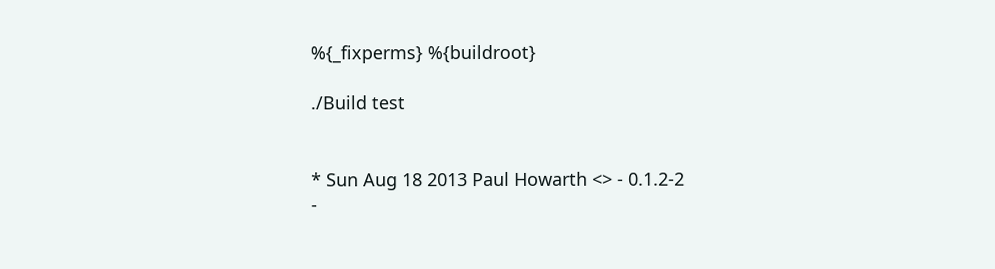%{_fixperms} %{buildroot}

./Build test


* Sun Aug 18 2013 Paul Howarth <> - 0.1.2-2
-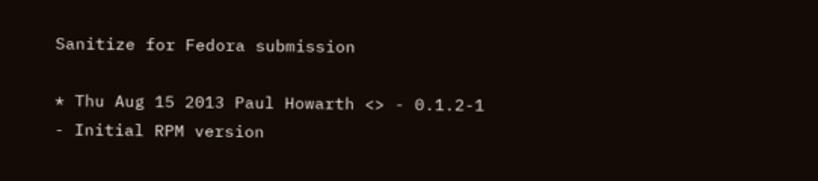Sanitize for Fedora submission

* Thu Aug 15 2013 Paul Howarth <> - 0.1.2-1
- Initial RPM version